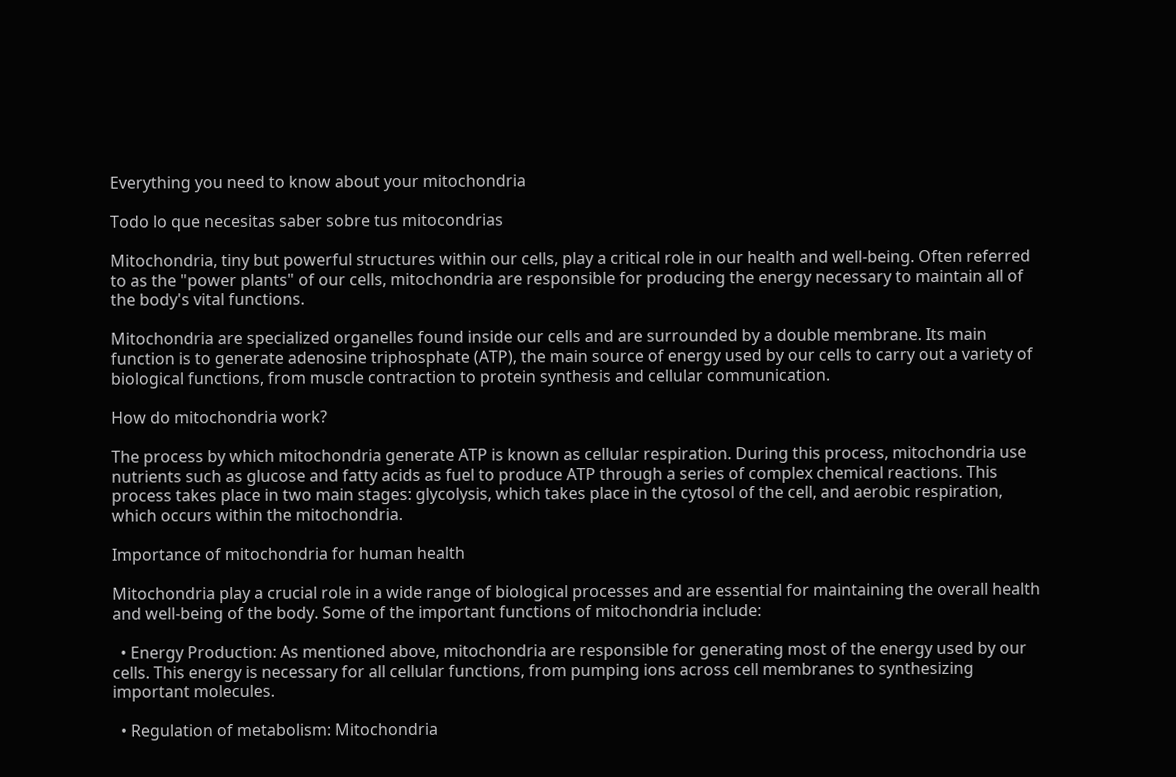Everything you need to know about your mitochondria

Todo lo que necesitas saber sobre tus mitocondrias

Mitochondria, tiny but powerful structures within our cells, play a critical role in our health and well-being. Often referred to as the "power plants" of our cells, mitochondria are responsible for producing the energy necessary to maintain all of the body's vital functions.

Mitochondria are specialized organelles found inside our cells and are surrounded by a double membrane. Its main function is to generate adenosine triphosphate (ATP), the main source of energy used by our cells to carry out a variety of biological functions, from muscle contraction to protein synthesis and cellular communication.

How do mitochondria work?

The process by which mitochondria generate ATP is known as cellular respiration. During this process, mitochondria use nutrients such as glucose and fatty acids as fuel to produce ATP through a series of complex chemical reactions. This process takes place in two main stages: glycolysis, which takes place in the cytosol of the cell, and aerobic respiration, which occurs within the mitochondria.

Importance of mitochondria for human health

Mitochondria play a crucial role in a wide range of biological processes and are essential for maintaining the overall health and well-being of the body. Some of the important functions of mitochondria include:

  • Energy Production: As mentioned above, mitochondria are responsible for generating most of the energy used by our cells. This energy is necessary for all cellular functions, from pumping ions across cell membranes to synthesizing important molecules.

  • Regulation of metabolism: Mitochondria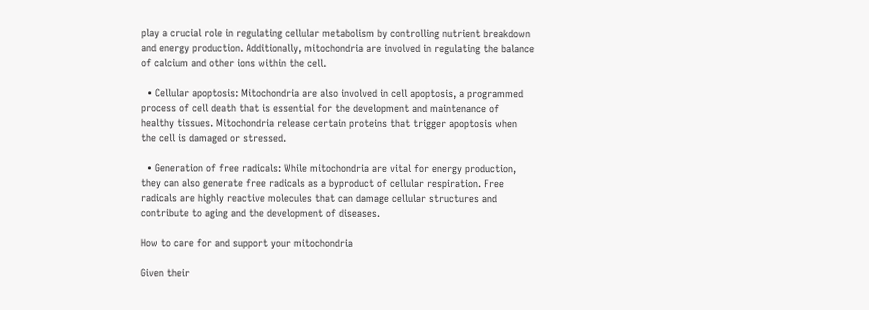play a crucial role in regulating cellular metabolism by controlling nutrient breakdown and energy production. Additionally, mitochondria are involved in regulating the balance of calcium and other ions within the cell.

  • Cellular apoptosis: Mitochondria are also involved in cell apoptosis, a programmed process of cell death that is essential for the development and maintenance of healthy tissues. Mitochondria release certain proteins that trigger apoptosis when the cell is damaged or stressed.

  • Generation of free radicals: While mitochondria are vital for energy production, they can also generate free radicals as a byproduct of cellular respiration. Free radicals are highly reactive molecules that can damage cellular structures and contribute to aging and the development of diseases.

How to care for and support your mitochondria

Given their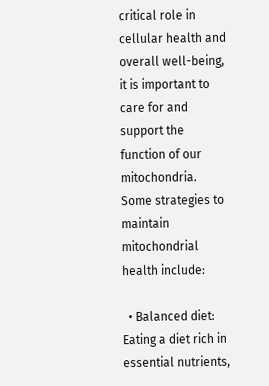critical role in cellular health and overall well-being, it is important to care for and support the function of our mitochondria. Some strategies to maintain mitochondrial health include:

  • Balanced diet: Eating a diet rich in essential nutrients,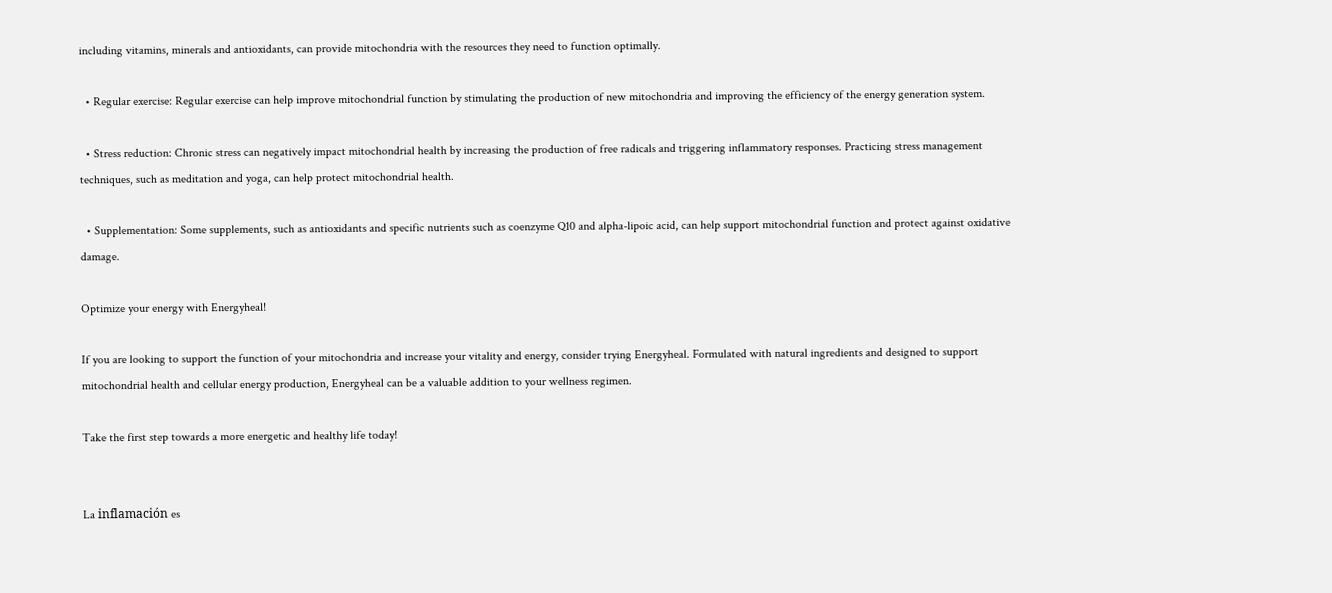including vitamins, minerals and antioxidants, can provide mitochondria with the resources they need to function optimally.

  • Regular exercise: Regular exercise can help improve mitochondrial function by stimulating the production of new mitochondria and improving the efficiency of the energy generation system.

  • Stress reduction: Chronic stress can negatively impact mitochondrial health by increasing the production of free radicals and triggering inflammatory responses. Practicing stress management techniques, such as meditation and yoga, can help protect mitochondrial health.

  • Supplementation: Some supplements, such as antioxidants and specific nutrients such as coenzyme Q10 and alpha-lipoic acid, can help support mitochondrial function and protect against oxidative damage.

Optimize your energy with Energyheal!

If you are looking to support the function of your mitochondria and increase your vitality and energy, consider trying Energyheal. Formulated with natural ingredients and designed to support mitochondrial health and cellular energy production, Energyheal can be a valuable addition to your wellness regimen.

Take the first step towards a more energetic and healthy life today!


La inflamación es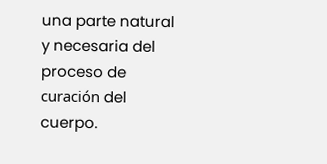una parte natural y necesaria del proceso de curación del cuerpo.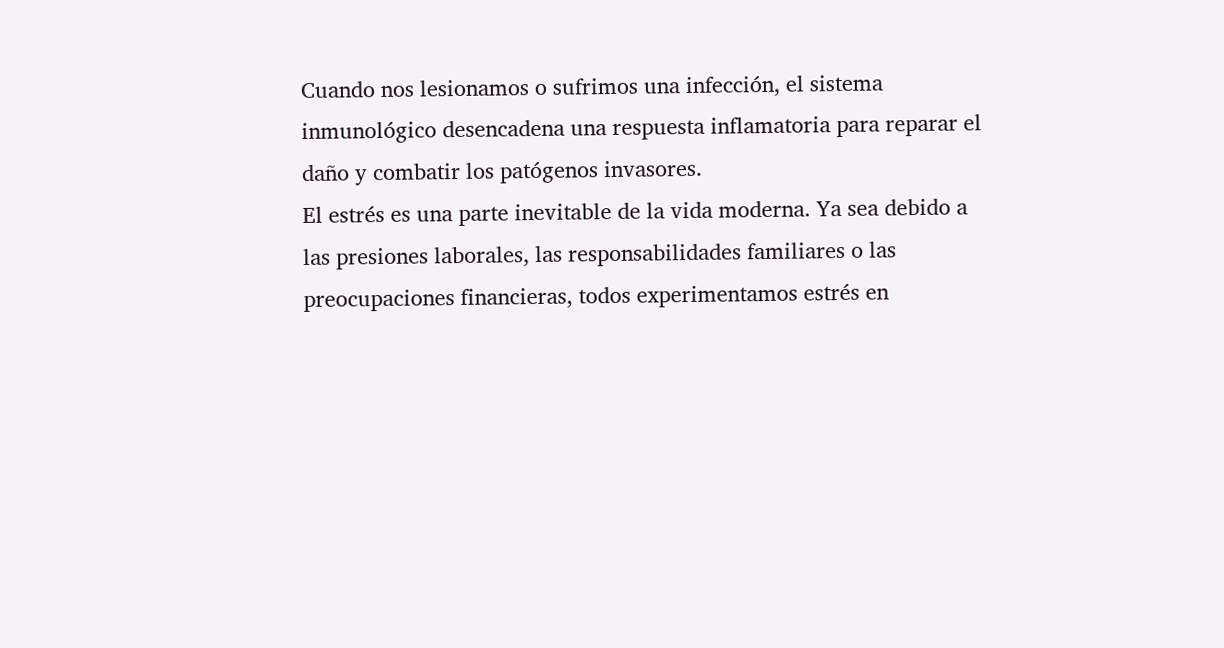Cuando nos lesionamos o sufrimos una infección, el sistema inmunológico desencadena una respuesta inflamatoria para reparar el daño y combatir los patógenos invasores.
El estrés es una parte inevitable de la vida moderna. Ya sea debido a las presiones laborales, las responsabilidades familiares o las preocupaciones financieras, todos experimentamos estrés en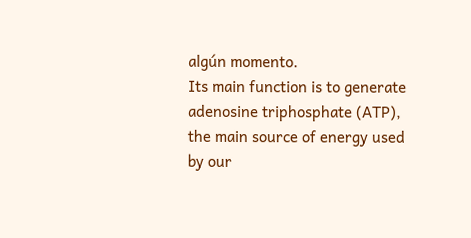algún momento.
Its main function is to generate adenosine triphosphate (ATP), the main source of energy used by our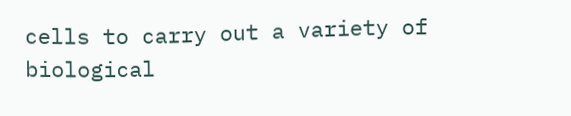cells to carry out a variety of biological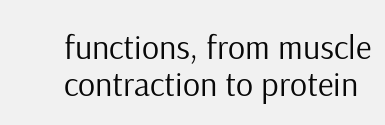functions, from muscle contraction to protein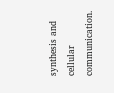synthesis and cellular communication.